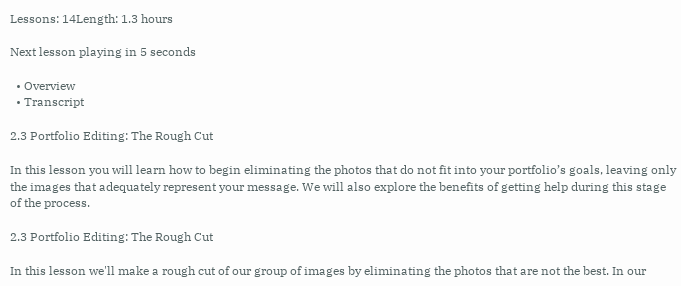Lessons: 14Length: 1.3 hours

Next lesson playing in 5 seconds

  • Overview
  • Transcript

2.3 Portfolio Editing: The Rough Cut

In this lesson you will learn how to begin eliminating the photos that do not fit into your portfolio’s goals, leaving only the images that adequately represent your message. We will also explore the benefits of getting help during this stage of the process.

2.3 Portfolio Editing: The Rough Cut

In this lesson we'll make a rough cut of our group of images by eliminating the photos that are not the best. In our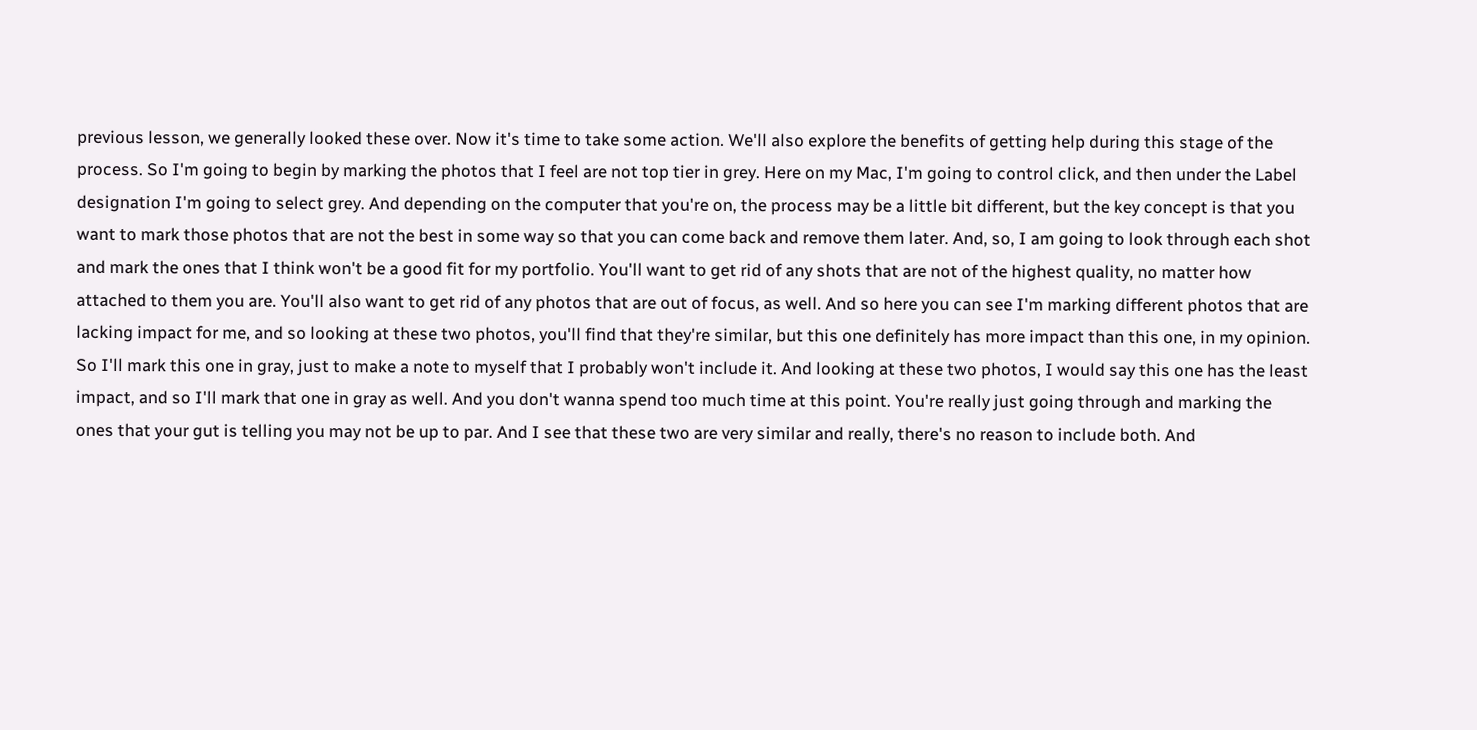previous lesson, we generally looked these over. Now it's time to take some action. We'll also explore the benefits of getting help during this stage of the process. So I'm going to begin by marking the photos that I feel are not top tier in grey. Here on my Mac, I'm going to control click, and then under the Label designation I'm going to select grey. And depending on the computer that you're on, the process may be a little bit different, but the key concept is that you want to mark those photos that are not the best in some way so that you can come back and remove them later. And, so, I am going to look through each shot and mark the ones that I think won't be a good fit for my portfolio. You'll want to get rid of any shots that are not of the highest quality, no matter how attached to them you are. You'll also want to get rid of any photos that are out of focus, as well. And so here you can see I'm marking different photos that are lacking impact for me, and so looking at these two photos, you'll find that they're similar, but this one definitely has more impact than this one, in my opinion. So I'll mark this one in gray, just to make a note to myself that I probably won't include it. And looking at these two photos, I would say this one has the least impact, and so I'll mark that one in gray as well. And you don't wanna spend too much time at this point. You're really just going through and marking the ones that your gut is telling you may not be up to par. And I see that these two are very similar and really, there's no reason to include both. And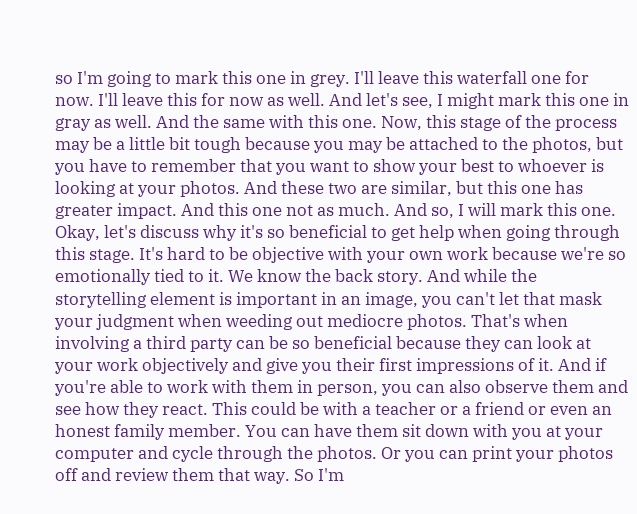so I'm going to mark this one in grey. I'll leave this waterfall one for now. I'll leave this for now as well. And let's see, I might mark this one in gray as well. And the same with this one. Now, this stage of the process may be a little bit tough because you may be attached to the photos, but you have to remember that you want to show your best to whoever is looking at your photos. And these two are similar, but this one has greater impact. And this one not as much. And so, I will mark this one. Okay, let's discuss why it's so beneficial to get help when going through this stage. It's hard to be objective with your own work because we're so emotionally tied to it. We know the back story. And while the storytelling element is important in an image, you can't let that mask your judgment when weeding out mediocre photos. That's when involving a third party can be so beneficial because they can look at your work objectively and give you their first impressions of it. And if you're able to work with them in person, you can also observe them and see how they react. This could be with a teacher or a friend or even an honest family member. You can have them sit down with you at your computer and cycle through the photos. Or you can print your photos off and review them that way. So I'm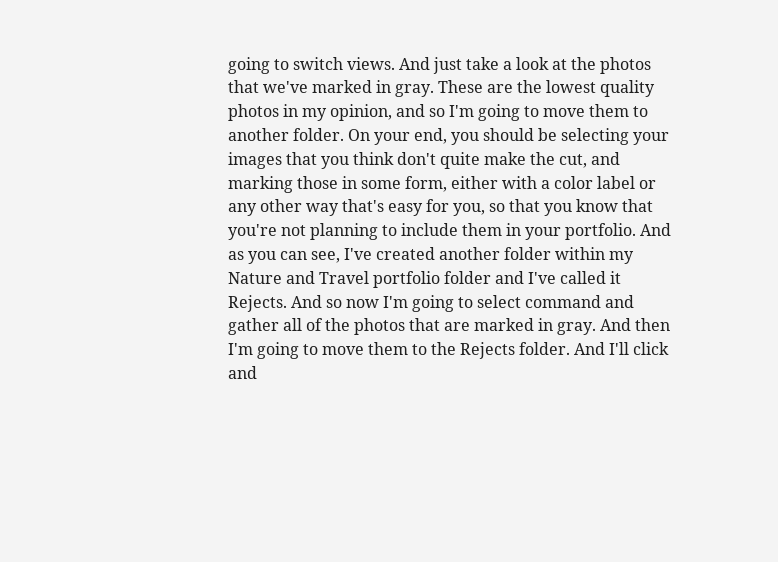going to switch views. And just take a look at the photos that we've marked in gray. These are the lowest quality photos in my opinion, and so I'm going to move them to another folder. On your end, you should be selecting your images that you think don't quite make the cut, and marking those in some form, either with a color label or any other way that's easy for you, so that you know that you're not planning to include them in your portfolio. And as you can see, I've created another folder within my Nature and Travel portfolio folder and I've called it Rejects. And so now I'm going to select command and gather all of the photos that are marked in gray. And then I'm going to move them to the Rejects folder. And I'll click and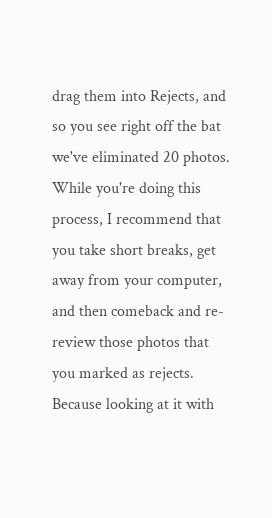drag them into Rejects, and so you see right off the bat we've eliminated 20 photos. While you're doing this process, I recommend that you take short breaks, get away from your computer, and then comeback and re-review those photos that you marked as rejects. Because looking at it with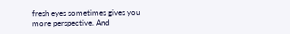fresh eyes sometimes gives you more perspective. And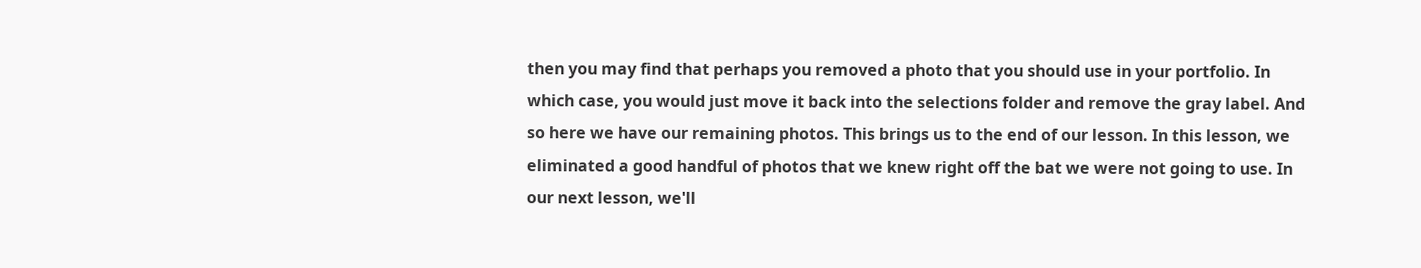then you may find that perhaps you removed a photo that you should use in your portfolio. In which case, you would just move it back into the selections folder and remove the gray label. And so here we have our remaining photos. This brings us to the end of our lesson. In this lesson, we eliminated a good handful of photos that we knew right off the bat we were not going to use. In our next lesson, we'll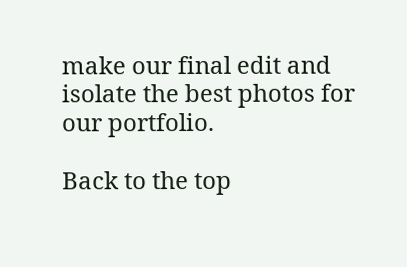make our final edit and isolate the best photos for our portfolio.

Back to the top